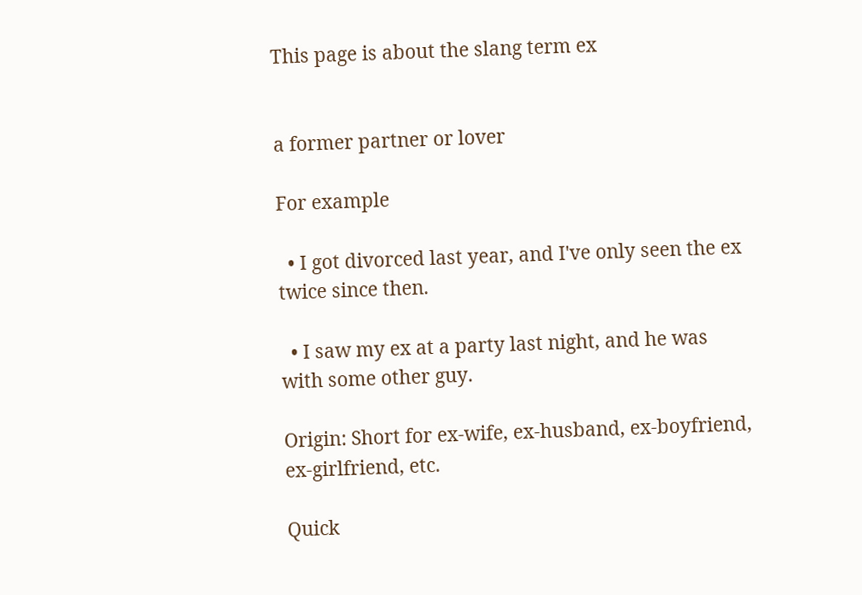This page is about the slang term ex


a former partner or lover

For example

  • I got divorced last year, and I've only seen the ex twice since then.

  • I saw my ex at a party last night, and he was with some other guy.

Origin: Short for ex-wife, ex-husband, ex-boyfriend, ex-girlfriend, etc.

Quick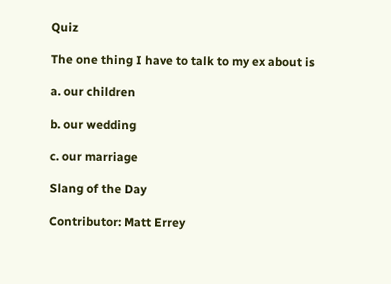Quiz

The one thing I have to talk to my ex about is

a. our children

b. our wedding

c. our marriage

Slang of the Day

Contributor: Matt Errey